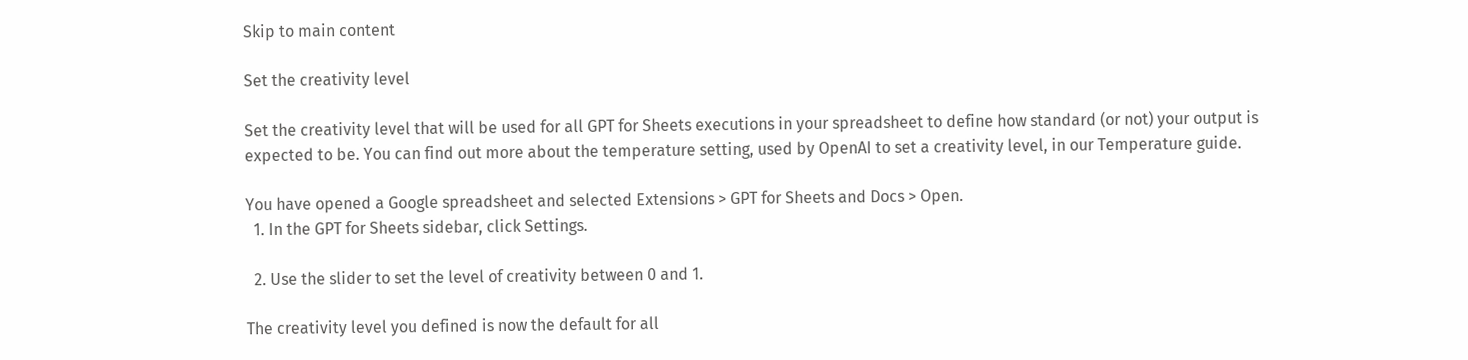Skip to main content

Set the creativity level

Set the creativity level that will be used for all GPT for Sheets executions in your spreadsheet to define how standard (or not) your output is expected to be. You can find out more about the temperature setting, used by OpenAI to set a creativity level, in our Temperature guide.

You have opened a Google spreadsheet and selected Extensions > GPT for Sheets and Docs > Open.
  1. In the GPT for Sheets sidebar, click Settings.

  2. Use the slider to set the level of creativity between 0 and 1.

The creativity level you defined is now the default for all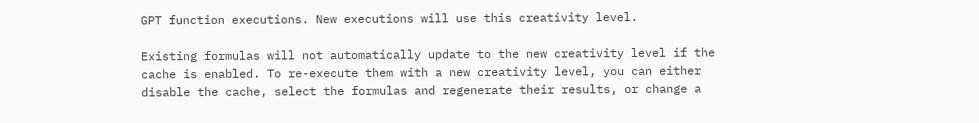GPT function executions. New executions will use this creativity level.

Existing formulas will not automatically update to the new creativity level if the cache is enabled. To re-execute them with a new creativity level, you can either disable the cache, select the formulas and regenerate their results, or change a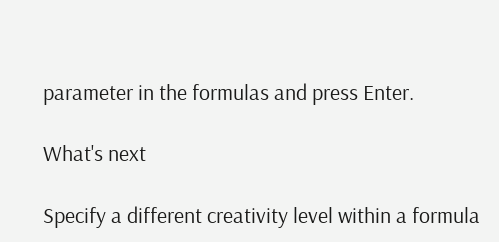parameter in the formulas and press Enter.

What's next

Specify a different creativity level within a formula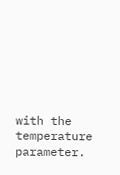with the temperature parameter.